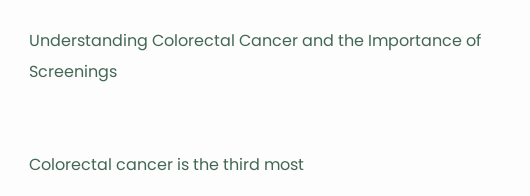Understanding Colorectal Cancer and the Importance of Screenings


Colorectal cancer is the third most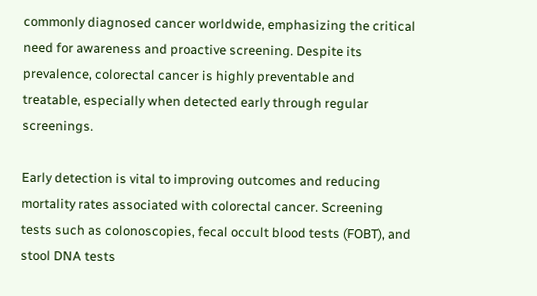commonly diagnosed cancer worldwide, emphasizing the critical need for awareness and proactive screening. Despite its prevalence, colorectal cancer is highly preventable and treatable, especially when detected early through regular screenings.

Early detection is vital to improving outcomes and reducing mortality rates associated with colorectal cancer. Screening tests such as colonoscopies, fecal occult blood tests (FOBT), and stool DNA tests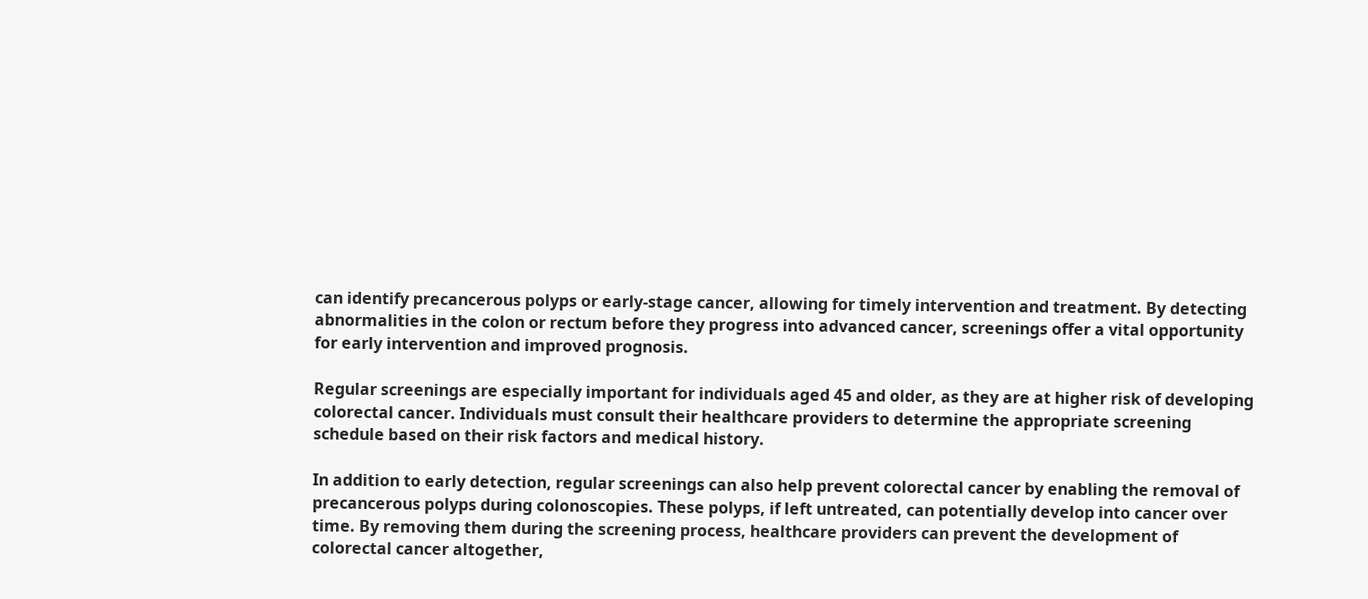can identify precancerous polyps or early-stage cancer, allowing for timely intervention and treatment. By detecting abnormalities in the colon or rectum before they progress into advanced cancer, screenings offer a vital opportunity for early intervention and improved prognosis.

Regular screenings are especially important for individuals aged 45 and older, as they are at higher risk of developing colorectal cancer. Individuals must consult their healthcare providers to determine the appropriate screening schedule based on their risk factors and medical history.

In addition to early detection, regular screenings can also help prevent colorectal cancer by enabling the removal of precancerous polyps during colonoscopies. These polyps, if left untreated, can potentially develop into cancer over time. By removing them during the screening process, healthcare providers can prevent the development of colorectal cancer altogether,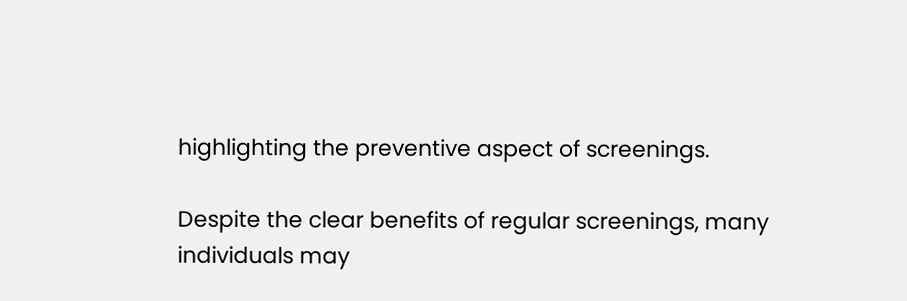highlighting the preventive aspect of screenings.

Despite the clear benefits of regular screenings, many individuals may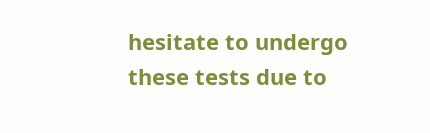hesitate to undergo these tests due to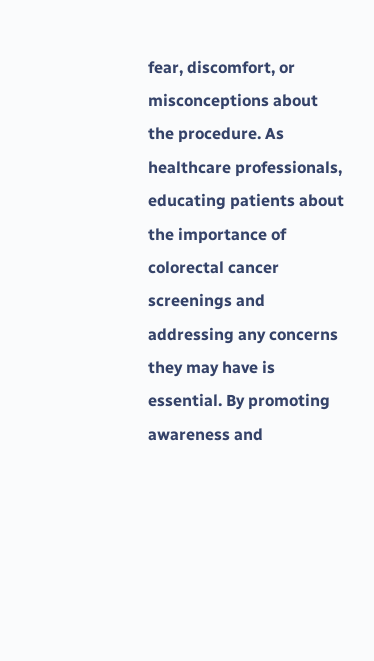fear, discomfort, or misconceptions about the procedure. As healthcare professionals, educating patients about the importance of colorectal cancer screenings and addressing any concerns they may have is essential. By promoting awareness and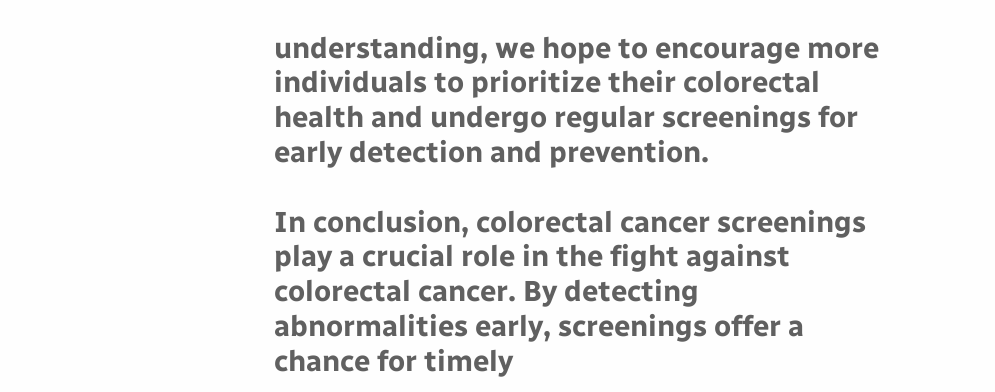understanding, we hope to encourage more individuals to prioritize their colorectal health and undergo regular screenings for early detection and prevention.

In conclusion, colorectal cancer screenings play a crucial role in the fight against colorectal cancer. By detecting abnormalities early, screenings offer a chance for timely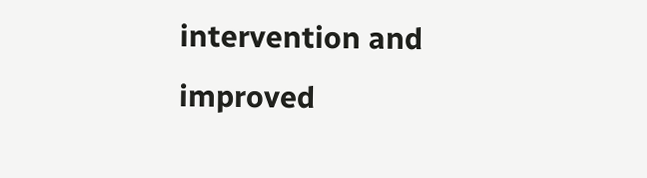intervention and improved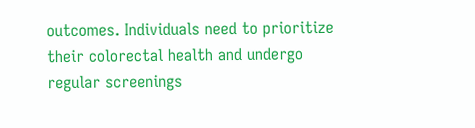outcomes. Individuals need to prioritize their colorectal health and undergo regular screenings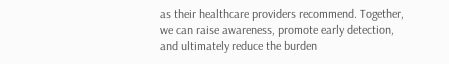as their healthcare providers recommend. Together, we can raise awareness, promote early detection, and ultimately reduce the burden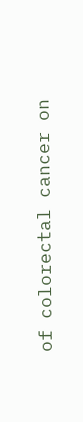of colorectal cancer on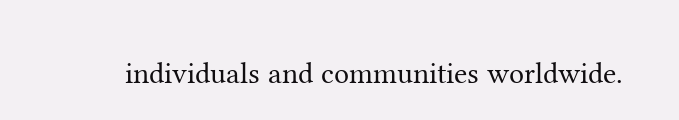individuals and communities worldwide.